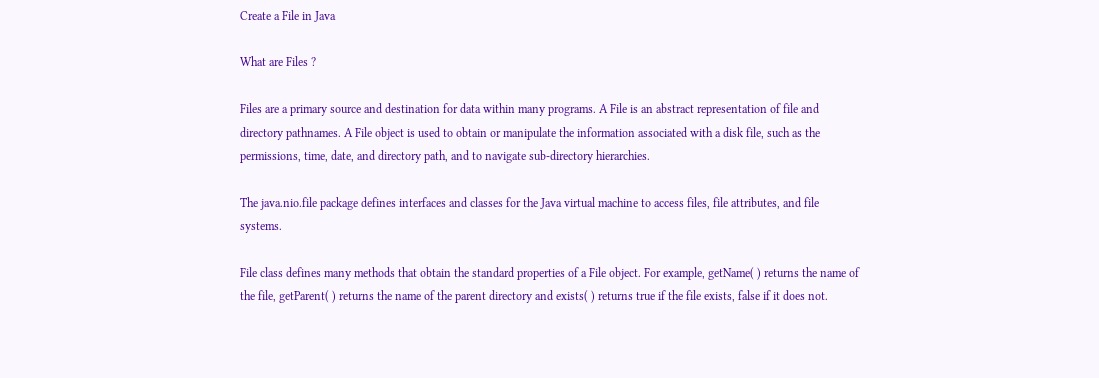Create a File in Java

What are Files ?

Files are a primary source and destination for data within many programs. A File is an abstract representation of file and directory pathnames. A File object is used to obtain or manipulate the information associated with a disk file, such as the permissions, time, date, and directory path, and to navigate sub-directory hierarchies.

The java.nio.file package defines interfaces and classes for the Java virtual machine to access files, file attributes, and file systems.

File class defines many methods that obtain the standard properties of a File object. For example, getName( ) returns the name of the file, getParent( ) returns the name of the parent directory and exists( ) returns true if the file exists, false if it does not.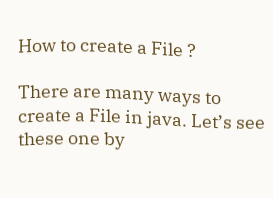How to create a File ?

There are many ways to create a File in java. Let’s see these one by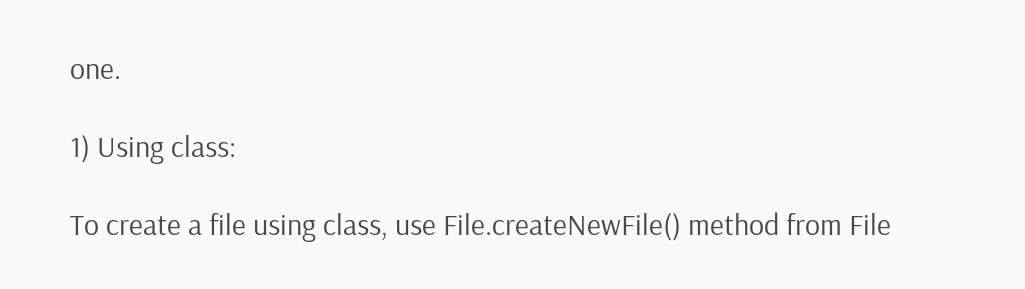one.

1) Using class:

To create a file using class, use File.createNewFile() method from File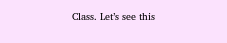Class. Let’s see this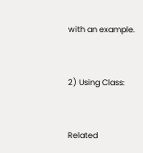with an example.


2) Using Class:


Related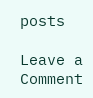posts

Leave a Comment